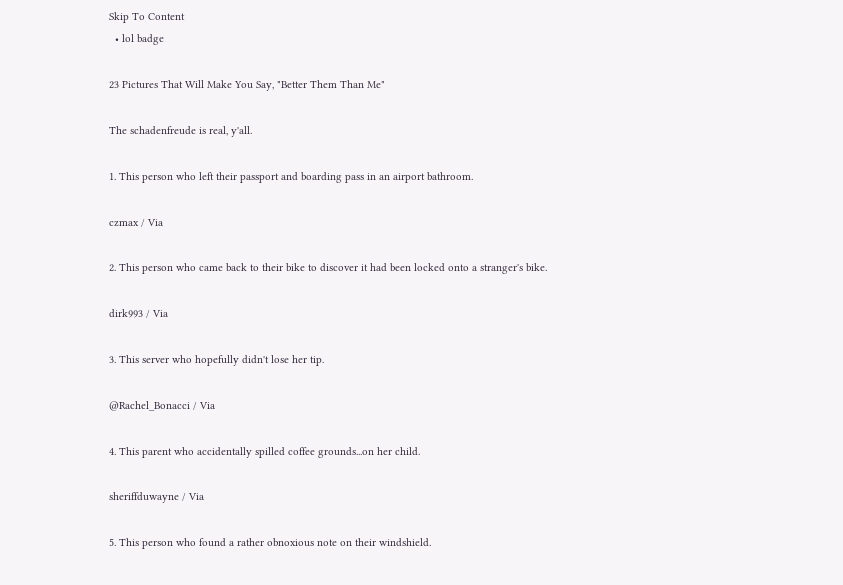Skip To Content
  • lol badge

23 Pictures That Will Make You Say, "Better Them Than Me"

The schadenfreude is real, y'all.

1. This person who left their passport and boarding pass in an airport bathroom.

czmax / Via

2. This person who came back to their bike to discover it had been locked onto a stranger's bike.

dirk993 / Via

3. This server who hopefully didn't lose her tip.

@Rachel_Bonacci / Via

4. This parent who accidentally spilled coffee grounds...on her child.

sheriffduwayne / Via

5. This person who found a rather obnoxious note on their windshield.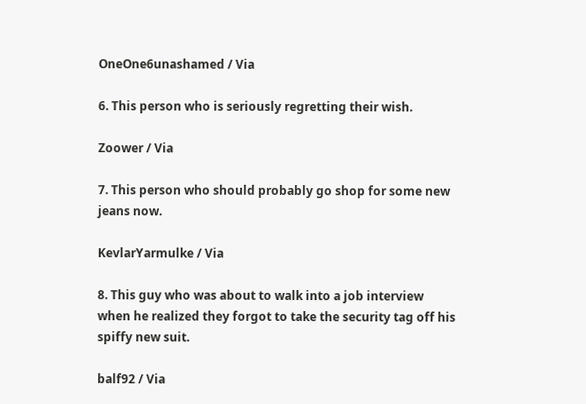OneOne6unashamed / Via

6. This person who is seriously regretting their wish.

Zoower / Via

7. This person who should probably go shop for some new jeans now.

KevlarYarmulke / Via

8. This guy who was about to walk into a job interview when he realized they forgot to take the security tag off his spiffy new suit.

balf92 / Via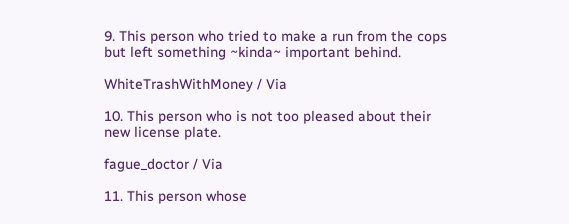9. This person who tried to make a run from the cops but left something ~kinda~ important behind.

WhiteTrashWithMoney / Via

10. This person who is not too pleased about their new license plate.

fague_doctor / Via

11. This person whose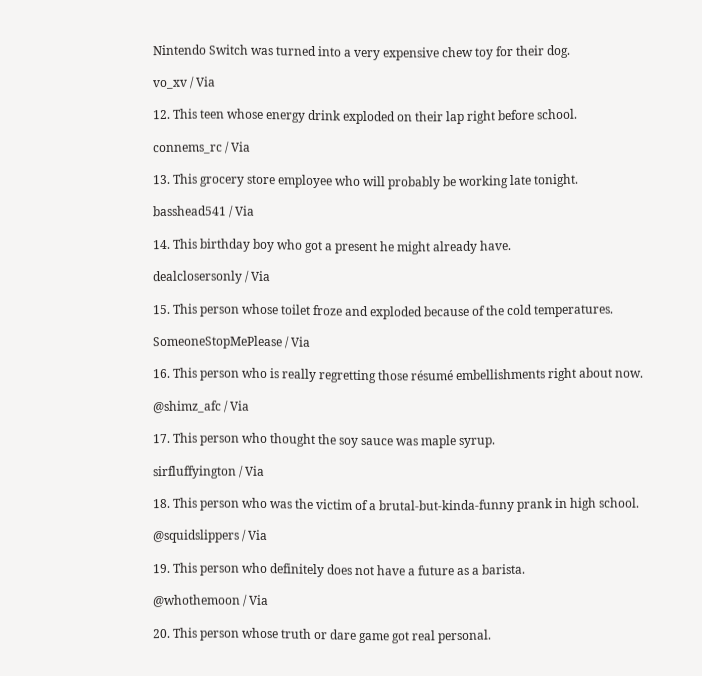Nintendo Switch was turned into a very expensive chew toy for their dog.

vo_xv / Via

12. This teen whose energy drink exploded on their lap right before school.

connems_rc / Via

13. This grocery store employee who will probably be working late tonight.

basshead541 / Via

14. This birthday boy who got a present he might already have.

dealclosersonly / Via

15. This person whose toilet froze and exploded because of the cold temperatures.

SomeoneStopMePlease / Via

16. This person who is really regretting those résumé embellishments right about now.

@shimz_afc / Via

17. This person who thought the soy sauce was maple syrup.

sirfluffyington / Via

18. This person who was the victim of a brutal-but-kinda-funny prank in high school.

@squidslippers / Via

19. This person who definitely does not have a future as a barista.

@whothemoon / Via

20. This person whose truth or dare game got real personal.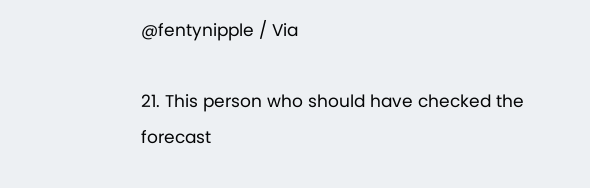@fentynipple / Via

21. This person who should have checked the forecast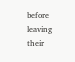before leaving their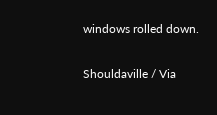windows rolled down.

Shouldaville / Via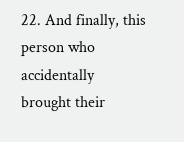22. And finally, this person who accidentally brought their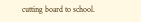cutting board to school.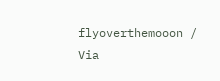flyoverthemooon / Via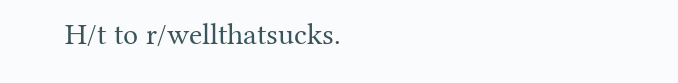H/t to r/wellthatsucks.